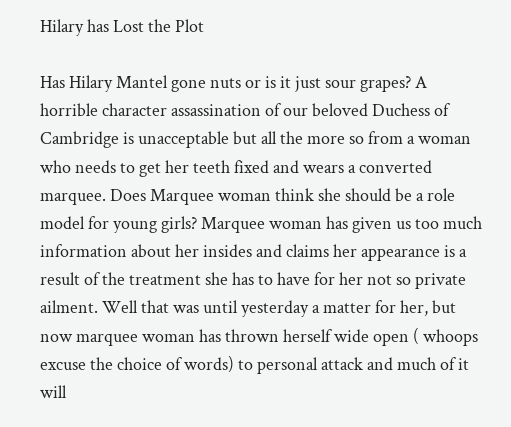Hilary has Lost the Plot

Has Hilary Mantel gone nuts or is it just sour grapes? A horrible character assassination of our beloved Duchess of Cambridge is unacceptable but all the more so from a woman who needs to get her teeth fixed and wears a converted marquee. Does Marquee woman think she should be a role model for young girls? Marquee woman has given us too much information about her insides and claims her appearance is a result of the treatment she has to have for her not so private ailment. Well that was until yesterday a matter for her, but now marquee woman has thrown herself wide open ( whoops excuse the choice of words) to personal attack and much of it will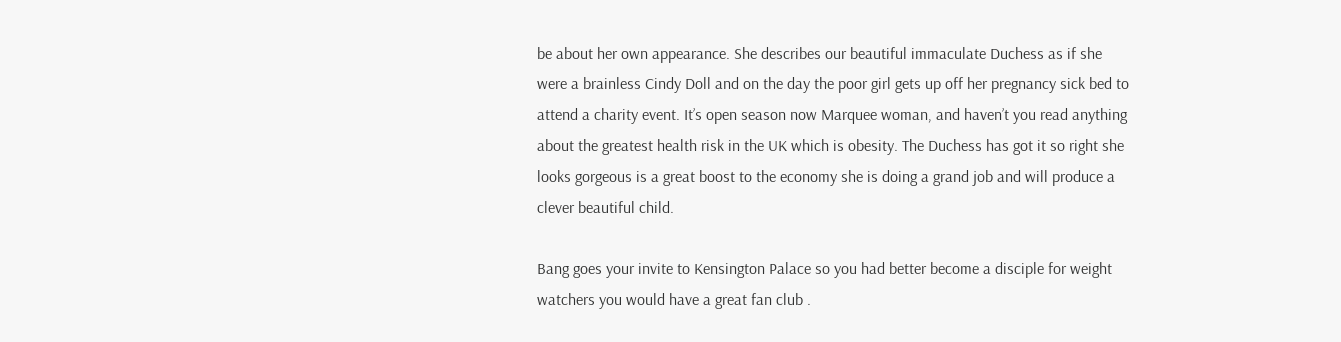be about her own appearance. She describes our beautiful immaculate Duchess as if she were a brainless Cindy Doll and on the day the poor girl gets up off her pregnancy sick bed to attend a charity event. It’s open season now Marquee woman, and haven’t you read anything about the greatest health risk in the UK which is obesity. The Duchess has got it so right she looks gorgeous is a great boost to the economy she is doing a grand job and will produce a clever beautiful child.

Bang goes your invite to Kensington Palace so you had better become a disciple for weight watchers you would have a great fan club .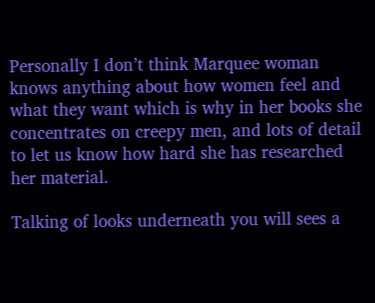Personally I don’t think Marquee woman knows anything about how women feel and what they want which is why in her books she concentrates on creepy men, and lots of detail to let us know how hard she has researched her material.

Talking of looks underneath you will sees a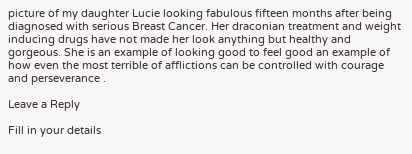picture of my daughter Lucie looking fabulous fifteen months after being diagnosed with serious Breast Cancer. Her draconian treatment and weight inducing drugs have not made her look anything but healthy and gorgeous. She is an example of looking good to feel good an example of how even the most terrible of afflictions can be controlled with courage and perseverance .

Leave a Reply

Fill in your details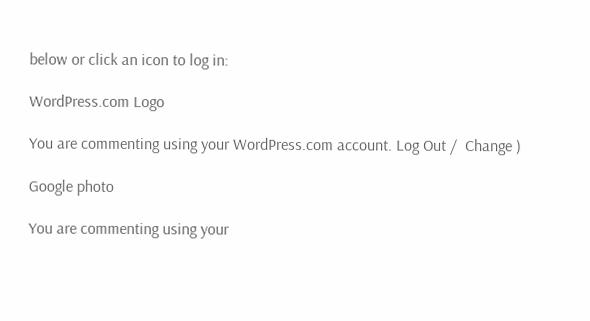below or click an icon to log in:

WordPress.com Logo

You are commenting using your WordPress.com account. Log Out /  Change )

Google photo

You are commenting using your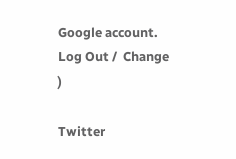Google account. Log Out /  Change )

Twitter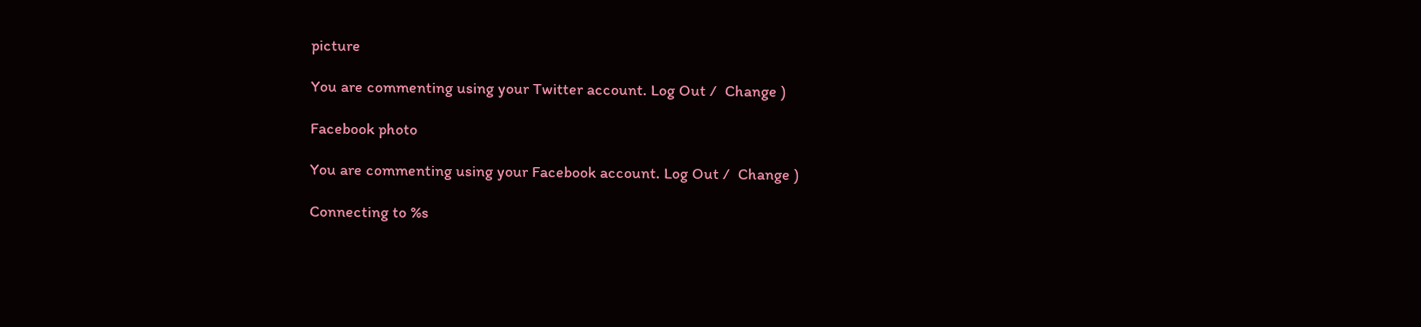picture

You are commenting using your Twitter account. Log Out /  Change )

Facebook photo

You are commenting using your Facebook account. Log Out /  Change )

Connecting to %s